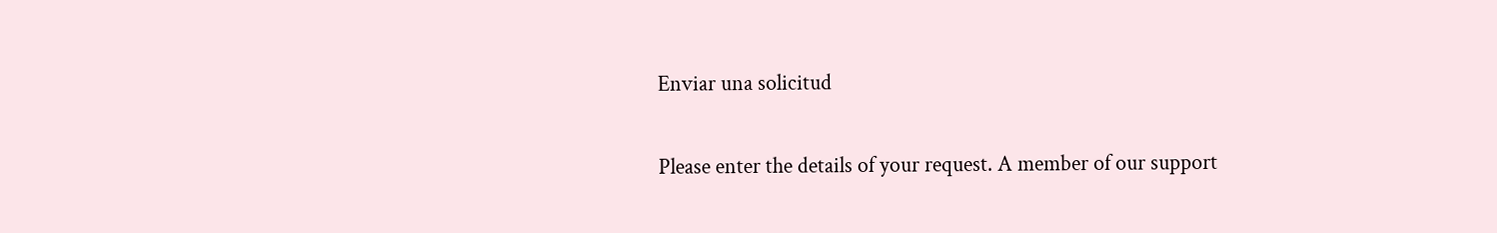Enviar una solicitud

Please enter the details of your request. A member of our support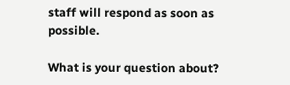staff will respond as soon as possible.

What is your question about?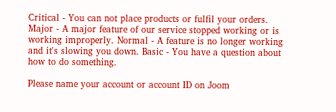Critical - You can not place products or fulfil your orders. Major - A major feature of our service stopped working or is working improperly. Normal - A feature is no longer working and it's slowing you down. Basic - You have a question about how to do something.

Please name your account or account ID on Joom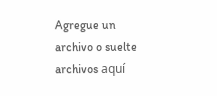Agregue un archivo o suelte archivos aquí